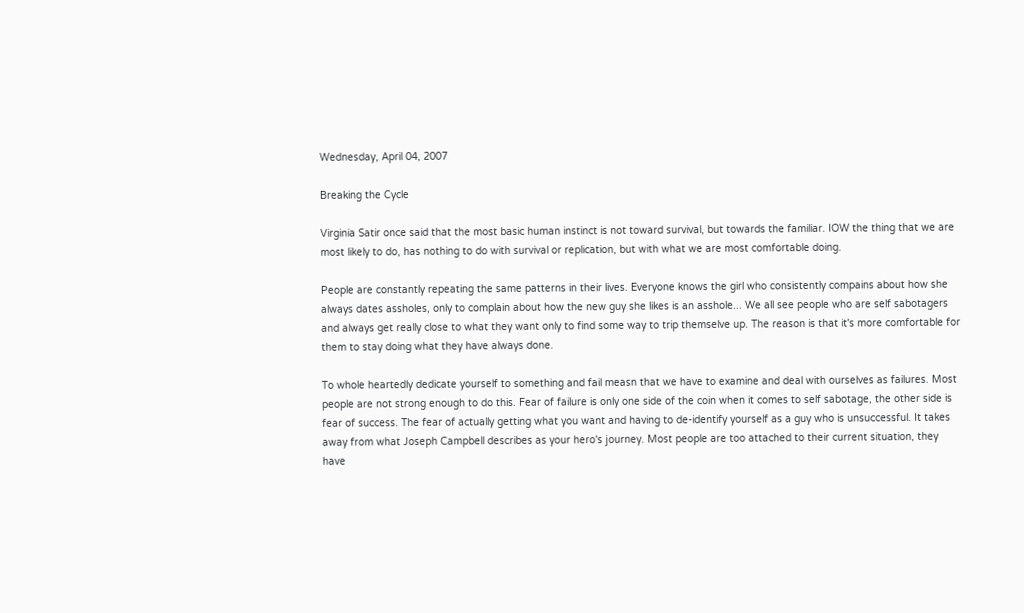Wednesday, April 04, 2007

Breaking the Cycle

Virginia Satir once said that the most basic human instinct is not toward survival, but towards the familiar. IOW the thing that we are most likely to do, has nothing to do with survival or replication, but with what we are most comfortable doing.

People are constantly repeating the same patterns in their lives. Everyone knows the girl who consistently compains about how she always dates assholes, only to complain about how the new guy she likes is an asshole... We all see people who are self sabotagers and always get really close to what they want only to find some way to trip themselve up. The reason is that it's more comfortable for them to stay doing what they have always done.

To whole heartedly dedicate yourself to something and fail measn that we have to examine and deal with ourselves as failures. Most people are not strong enough to do this. Fear of failure is only one side of the coin when it comes to self sabotage, the other side is fear of success. The fear of actually getting what you want and having to de-identify yourself as a guy who is unsuccessful. It takes away from what Joseph Campbell describes as your hero's journey. Most people are too attached to their current situation, they have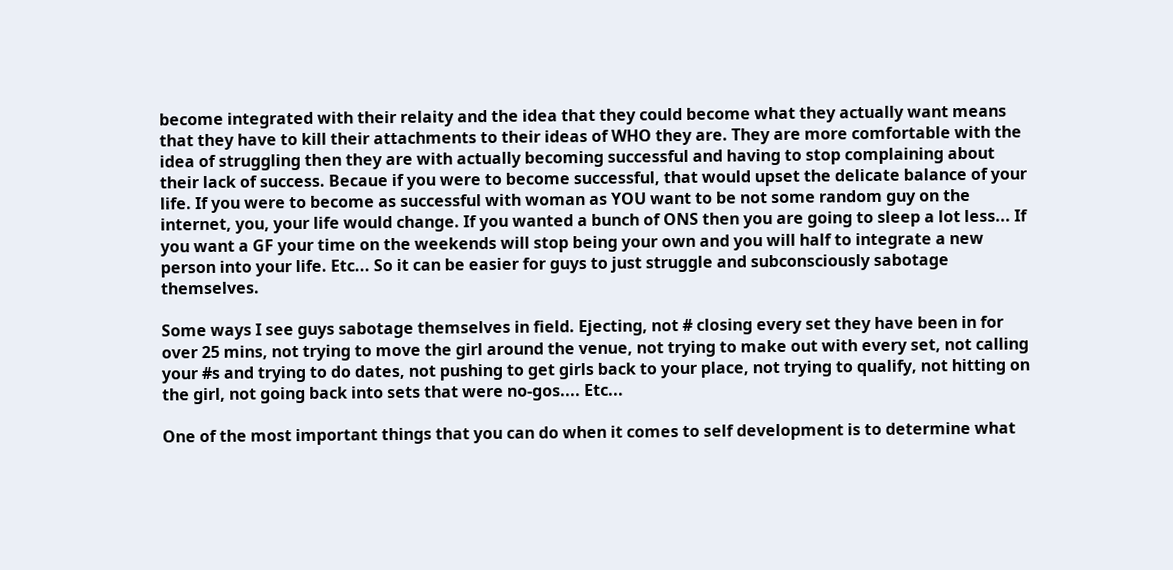become integrated with their relaity and the idea that they could become what they actually want means that they have to kill their attachments to their ideas of WHO they are. They are more comfortable with the idea of struggling then they are with actually becoming successful and having to stop complaining about their lack of success. Becaue if you were to become successful, that would upset the delicate balance of your life. If you were to become as successful with woman as YOU want to be not some random guy on the internet, you, your life would change. If you wanted a bunch of ONS then you are going to sleep a lot less... If you want a GF your time on the weekends will stop being your own and you will half to integrate a new person into your life. Etc... So it can be easier for guys to just struggle and subconsciously sabotage themselves.

Some ways I see guys sabotage themselves in field. Ejecting, not # closing every set they have been in for over 25 mins, not trying to move the girl around the venue, not trying to make out with every set, not calling your #s and trying to do dates, not pushing to get girls back to your place, not trying to qualify, not hitting on the girl, not going back into sets that were no-gos.... Etc...

One of the most important things that you can do when it comes to self development is to determine what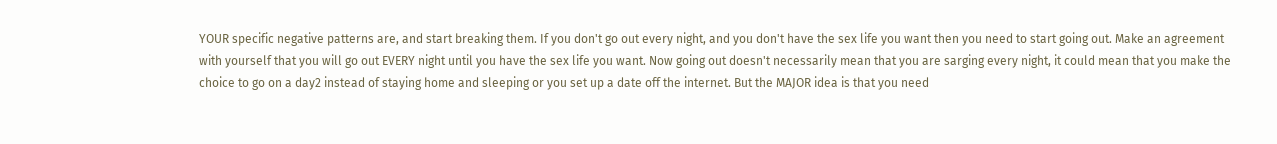YOUR specific negative patterns are, and start breaking them. If you don't go out every night, and you don't have the sex life you want then you need to start going out. Make an agreement with yourself that you will go out EVERY night until you have the sex life you want. Now going out doesn't necessarily mean that you are sarging every night, it could mean that you make the choice to go on a day2 instead of staying home and sleeping or you set up a date off the internet. But the MAJOR idea is that you need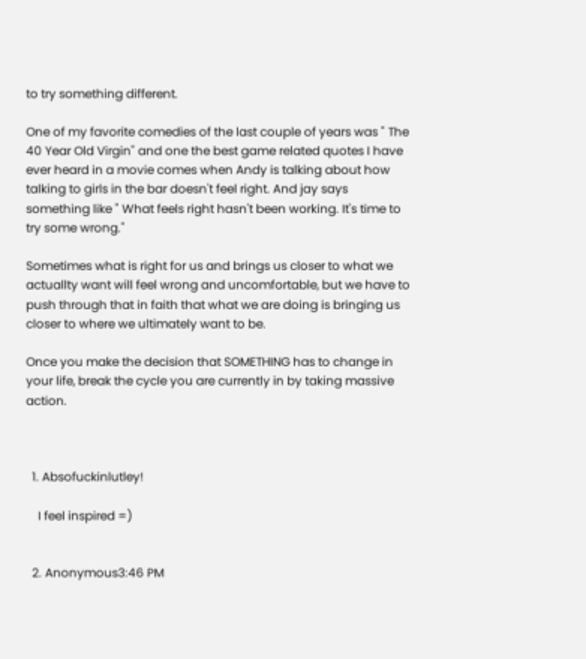to try something different.

One of my favorite comedies of the last couple of years was " The 40 Year Old Virgin" and one the best game related quotes I have ever heard in a movie comes when Andy is talking about how talking to girls in the bar doesn't feel right. And jay says something like " What feels right hasn't been working. It's time to try some wrong."

Sometimes what is right for us and brings us closer to what we actuallty want will feel wrong and uncomfortable, but we have to push through that in faith that what we are doing is bringing us closer to where we ultimately want to be.

Once you make the decision that SOMETHING has to change in your life, break the cycle you are currently in by taking massive action.



  1. Absofuckinlutley!

    I feel inspired =)


  2. Anonymous3:46 PM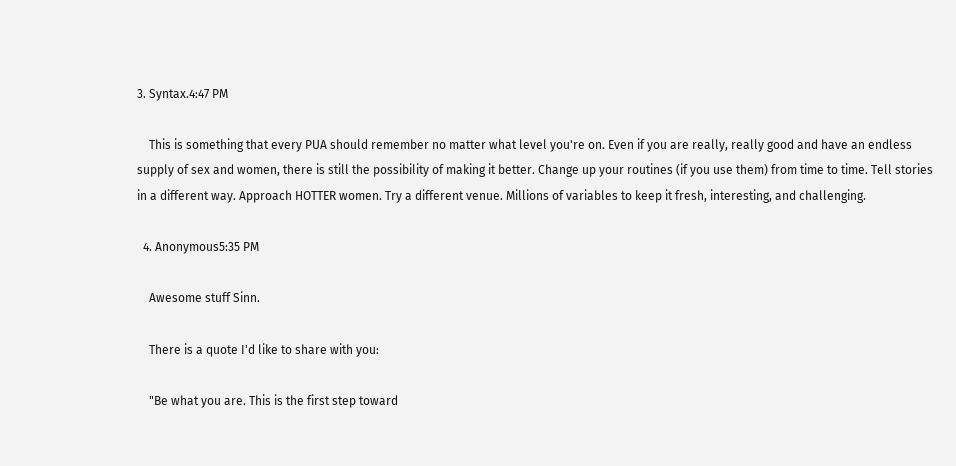3. Syntax.4:47 PM

    This is something that every PUA should remember no matter what level you're on. Even if you are really, really good and have an endless supply of sex and women, there is still the possibility of making it better. Change up your routines (if you use them) from time to time. Tell stories in a different way. Approach HOTTER women. Try a different venue. Millions of variables to keep it fresh, interesting, and challenging.

  4. Anonymous5:35 PM

    Awesome stuff Sinn.

    There is a quote I'd like to share with you:

    "Be what you are. This is the first step toward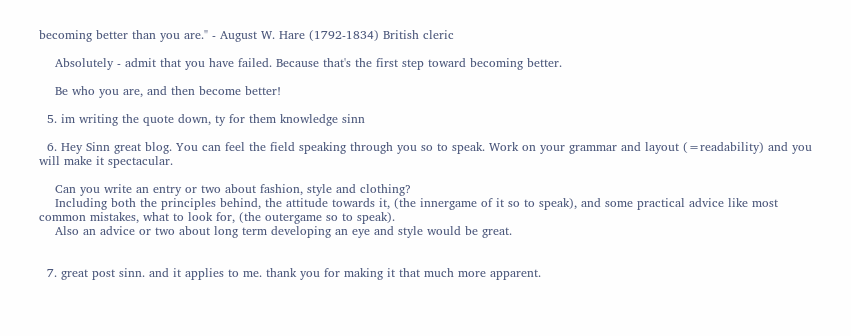becoming better than you are." - August W. Hare (1792-1834) British cleric

    Absolutely - admit that you have failed. Because that's the first step toward becoming better.

    Be who you are, and then become better!

  5. im writing the quote down, ty for them knowledge sinn

  6. Hey Sinn great blog. You can feel the field speaking through you so to speak. Work on your grammar and layout (=readability) and you will make it spectacular.

    Can you write an entry or two about fashion, style and clothing?
    Including both the principles behind, the attitude towards it, (the innergame of it so to speak), and some practical advice like most common mistakes, what to look for, (the outergame so to speak).
    Also an advice or two about long term developing an eye and style would be great.


  7. great post sinn. and it applies to me. thank you for making it that much more apparent.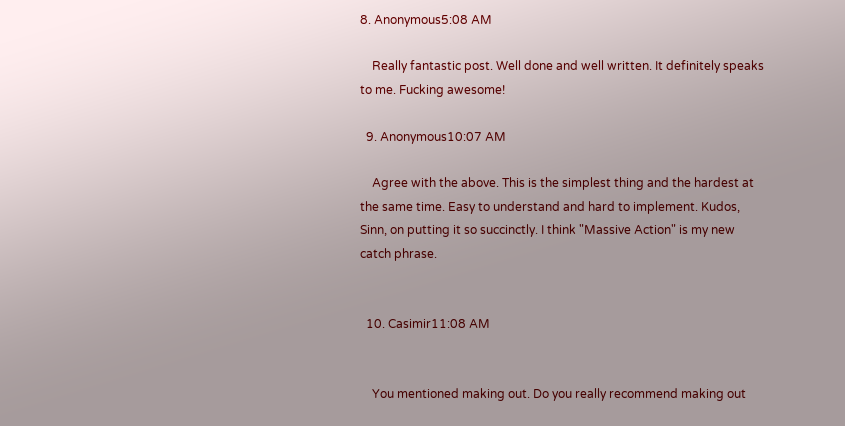8. Anonymous5:08 AM

    Really fantastic post. Well done and well written. It definitely speaks to me. Fucking awesome!

  9. Anonymous10:07 AM

    Agree with the above. This is the simplest thing and the hardest at the same time. Easy to understand and hard to implement. Kudos, Sinn, on putting it so succinctly. I think "Massive Action" is my new catch phrase.


  10. Casimir11:08 AM


    You mentioned making out. Do you really recommend making out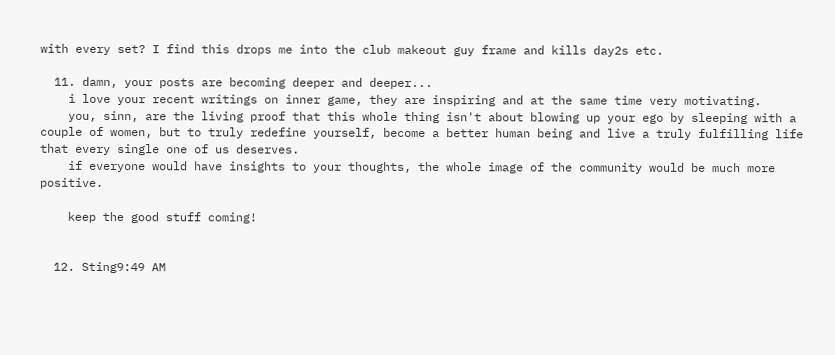with every set? I find this drops me into the club makeout guy frame and kills day2s etc.

  11. damn, your posts are becoming deeper and deeper...
    i love your recent writings on inner game, they are inspiring and at the same time very motivating.
    you, sinn, are the living proof that this whole thing isn't about blowing up your ego by sleeping with a couple of women, but to truly redefine yourself, become a better human being and live a truly fulfilling life that every single one of us deserves.
    if everyone would have insights to your thoughts, the whole image of the community would be much more positive.

    keep the good stuff coming!


  12. Sting9:49 AM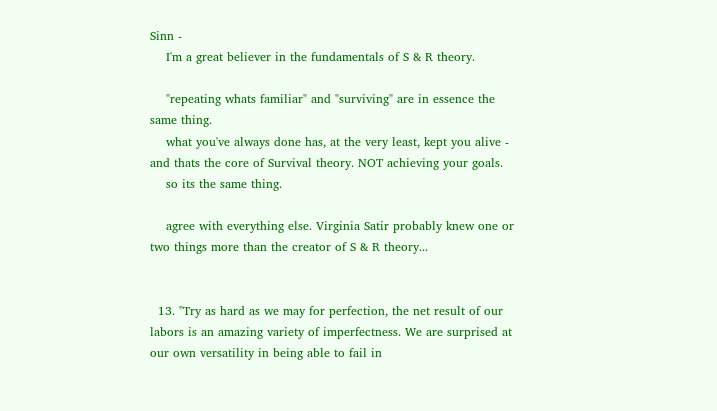Sinn -
    I'm a great believer in the fundamentals of S & R theory.

    "repeating whats familiar" and "surviving" are in essence the same thing.
    what you've always done has, at the very least, kept you alive - and thats the core of Survival theory. NOT achieving your goals.
    so its the same thing.

    agree with everything else. Virginia Satir probably knew one or two things more than the creator of S & R theory...


  13. "Try as hard as we may for perfection, the net result of our labors is an amazing variety of imperfectness. We are surprised at our own versatility in being able to fail in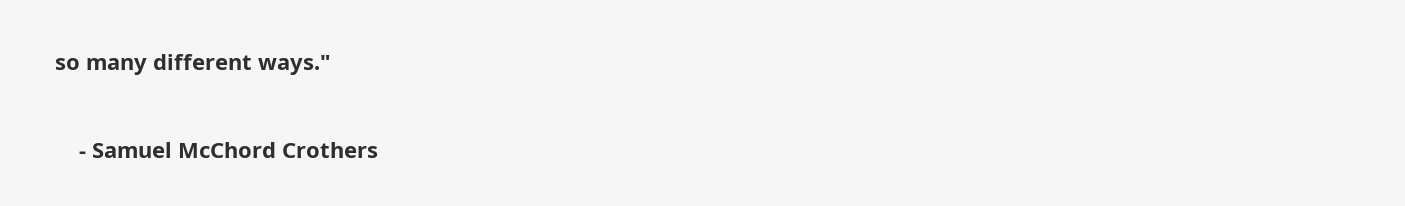so many different ways."

    - Samuel McChord Crothers